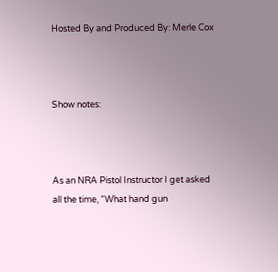Hosted By and Produced By: Merle Cox



Show notes:



As an NRA Pistol Instructor I get asked all the time, “What hand gun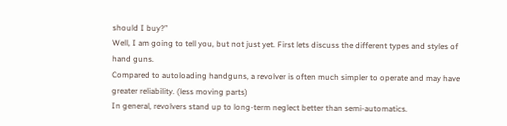should I buy?”
Well, I am going to tell you, but not just yet. First lets discuss the different types and styles of hand guns.
Compared to autoloading handguns, a revolver is often much simpler to operate and may have greater reliability. (less moving parts)
In general, revolvers stand up to long-term neglect better than semi-automatics.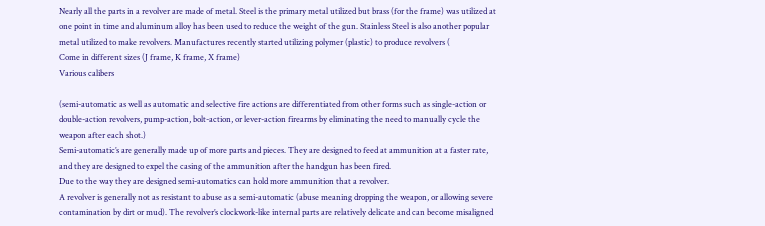Nearly all the parts in a revolver are made of metal. Steel is the primary metal utilized but brass (for the frame) was utilized at one point in time and aluminum alloy has been used to reduce the weight of the gun. Stainless Steel is also another popular metal utilized to make revolvers. Manufactures recently started utilizing polymer (plastic) to produce revolvers (
Come in different sizes (J frame, K frame, X frame)
Various calibers

(semi-automatic as well as automatic and selective fire actions are differentiated from other forms such as single-action or double-action revolvers, pump-action, bolt-action, or lever-action firearms by eliminating the need to manually cycle the weapon after each shot.)
Semi-automatic’s are generally made up of more parts and pieces. They are designed to feed at ammunition at a faster rate, and they are designed to expel the casing of the ammunition after the handgun has been fired.
Due to the way they are designed semi-automatics can hold more ammunition that a revolver.
A revolver is generally not as resistant to abuse as a semi-automatic (abuse meaning dropping the weapon, or allowing severe contamination by dirt or mud). The revolver’s clockwork-like internal parts are relatively delicate and can become misaligned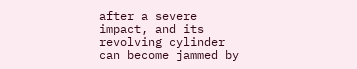after a severe impact, and its revolving cylinder can become jammed by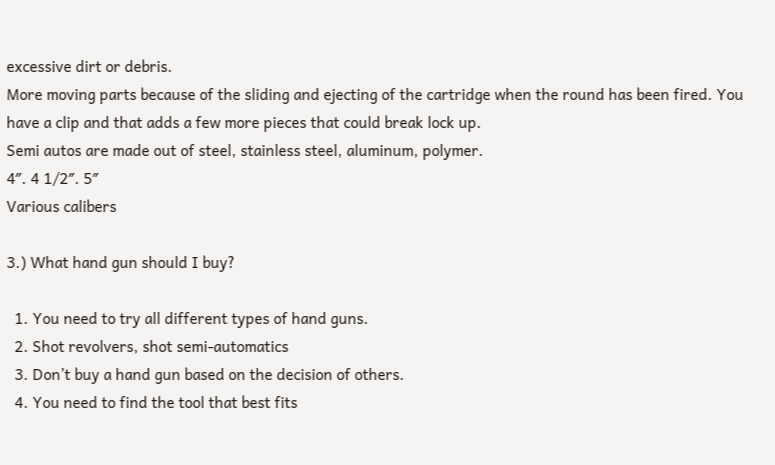excessive dirt or debris.
More moving parts because of the sliding and ejecting of the cartridge when the round has been fired. You have a clip and that adds a few more pieces that could break lock up.
Semi autos are made out of steel, stainless steel, aluminum, polymer.
4″. 4 1/2″. 5″
Various calibers

3.) What hand gun should I buy?

  1. You need to try all different types of hand guns.
  2. Shot revolvers, shot semi-automatics
  3. Don’t buy a hand gun based on the decision of others.
  4. You need to find the tool that best fits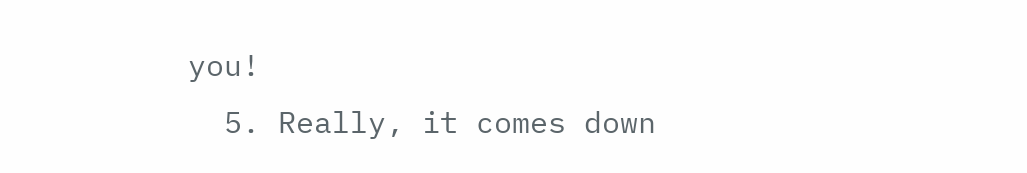you!
  5. Really, it comes down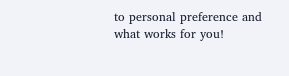to personal preference and what works for you!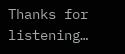Thanks for listening…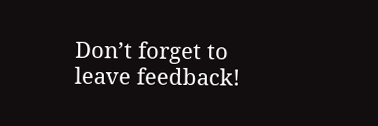Don’t forget to leave feedback!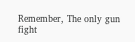Remember, The only gun fight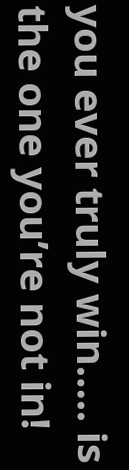you ever truly win….. is the one you’re not in!